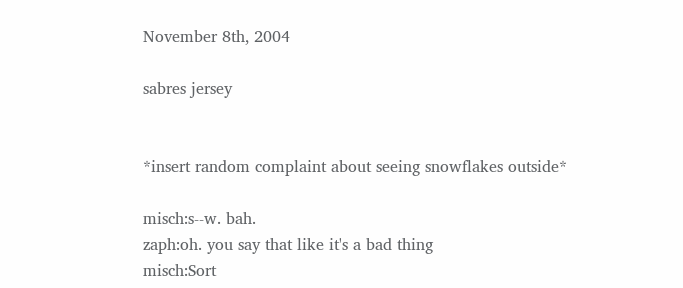November 8th, 2004

sabres jersey


*insert random complaint about seeing snowflakes outside*

misch:s--w. bah.
zaph:oh. you say that like it's a bad thing
misch:Sort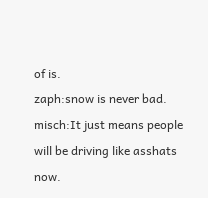of is.
zaph:snow is never bad.
misch:It just means people will be driving like asshats now.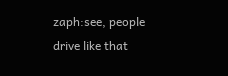zaph:see, people drive like that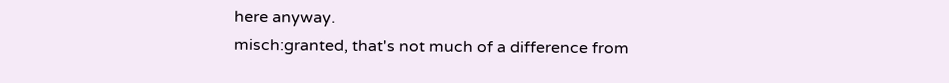here anyway.
misch:granted, that's not much of a difference from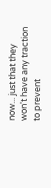now... just that they won't have any traction to prevent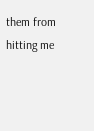them from hitting me